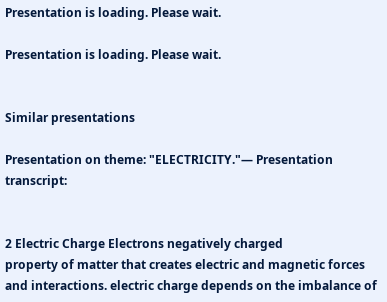Presentation is loading. Please wait.

Presentation is loading. Please wait.


Similar presentations

Presentation on theme: "ELECTRICITY."— Presentation transcript:


2 Electric Charge Electrons negatively charged
property of matter that creates electric and magnetic forces and interactions. electric charge depends on the imbalance of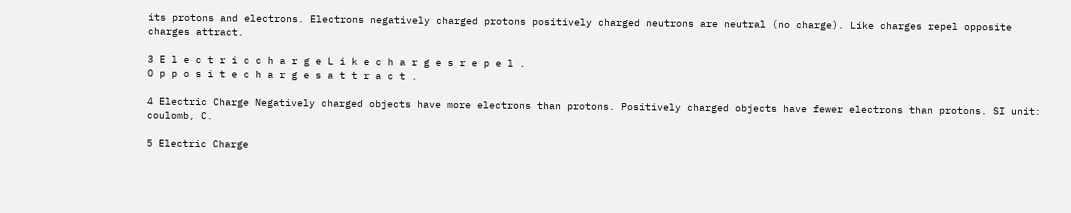its protons and electrons. Electrons negatively charged protons positively charged neutrons are neutral (no charge). Like charges repel opposite charges attract.

3 E l e c t r i c c h a r g e L i k e c h a r g e s r e p e l .
O p p o s i t e c h a r g e s a t t r a c t .

4 Electric Charge Negatively charged objects have more electrons than protons. Positively charged objects have fewer electrons than protons. SI unit: coulomb, C.

5 Electric Charge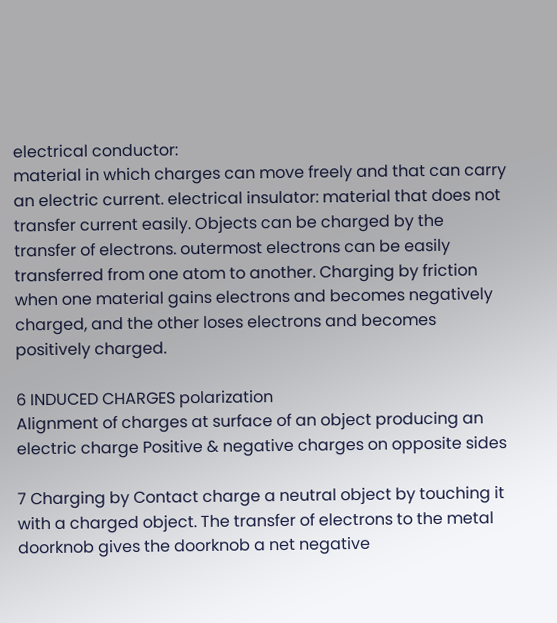electrical conductor:
material in which charges can move freely and that can carry an electric current. electrical insulator: material that does not transfer current easily. Objects can be charged by the transfer of electrons. outermost electrons can be easily transferred from one atom to another. Charging by friction when one material gains electrons and becomes negatively charged, and the other loses electrons and becomes positively charged.

6 INDUCED CHARGES polarization
Alignment of charges at surface of an object producing an electric charge Positive & negative charges on opposite sides

7 Charging by Contact charge a neutral object by touching it with a charged object. The transfer of electrons to the metal doorknob gives the doorknob a net negative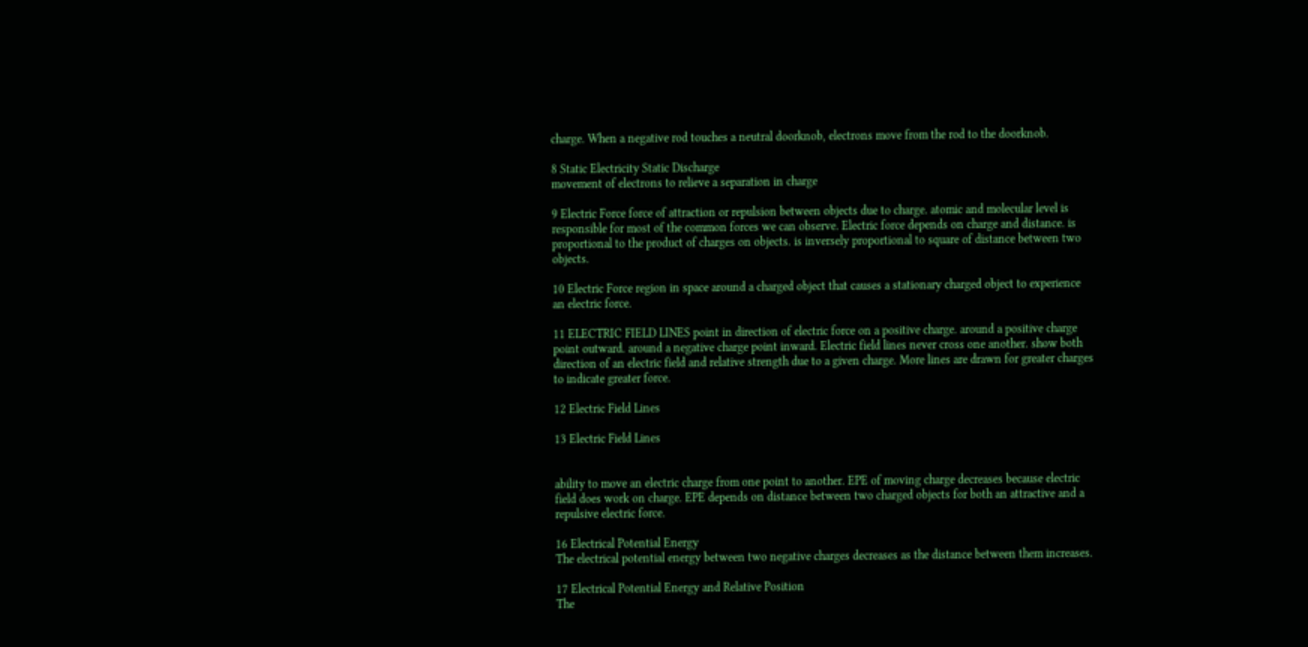charge. When a negative rod touches a neutral doorknob, electrons move from the rod to the doorknob.

8 Static Electricity Static Discharge
movement of electrons to relieve a separation in charge

9 Electric Force force of attraction or repulsion between objects due to charge. atomic and molecular level is responsible for most of the common forces we can observe. Electric force depends on charge and distance. is proportional to the product of charges on objects. is inversely proportional to square of distance between two objects.

10 Electric Force region in space around a charged object that causes a stationary charged object to experience an electric force.

11 ELECTRIC FIELD LINES point in direction of electric force on a positive charge. around a positive charge point outward. around a negative charge point inward. Electric field lines never cross one another. show both direction of an electric field and relative strength due to a given charge. More lines are drawn for greater charges to indicate greater force.

12 Electric Field Lines

13 Electric Field Lines


ability to move an electric charge from one point to another. EPE of moving charge decreases because electric field does work on charge. EPE depends on distance between two charged objects for both an attractive and a repulsive electric force.

16 Electrical Potential Energy
The electrical potential energy between two negative charges decreases as the distance between them increases.

17 Electrical Potential Energy and Relative Position
The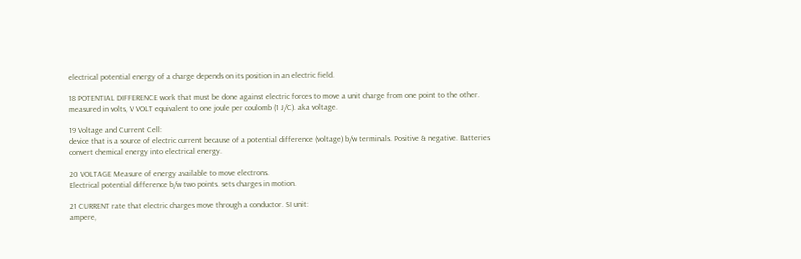electrical potential energy of a charge depends on its position in an electric field.

18 POTENTIAL DIFFERENCE work that must be done against electric forces to move a unit charge from one point to the other. measured in volts, V VOLT equivalent to one joule per coulomb (1 J/C). aka voltage.

19 Voltage and Current Cell:
device that is a source of electric current because of a potential difference (voltage) b/w terminals. Positive & negative. Batteries convert chemical energy into electrical energy.

20 VOLTAGE Measure of energy available to move electrons.
Electrical potential difference b/w two points. sets charges in motion.

21 CURRENT rate that electric charges move through a conductor. SI unit:
ampere,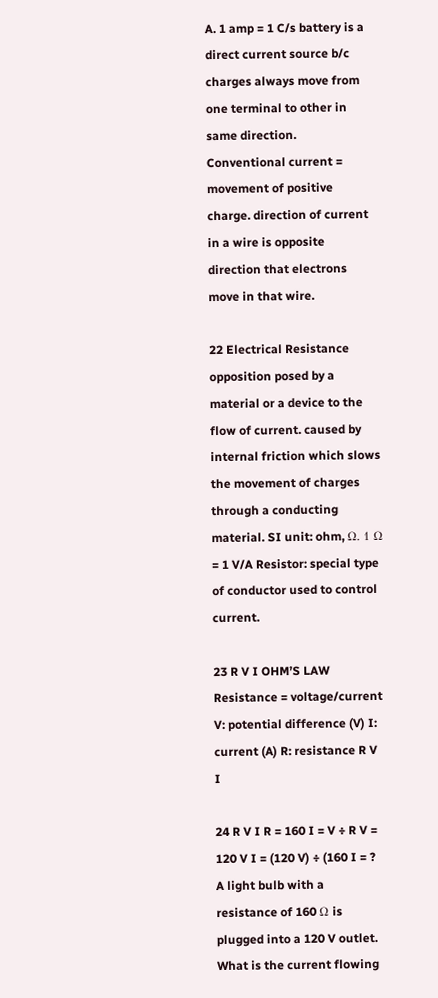A. 1 amp = 1 C/s battery is a direct current source b/c charges always move from one terminal to other in same direction. Conventional current = movement of positive charge. direction of current in a wire is opposite direction that electrons move in that wire.

22 Electrical Resistance
opposition posed by a material or a device to the flow of current. caused by internal friction which slows the movement of charges through a conducting material. SI unit: ohm, Ω. 1 Ω = 1 V/A Resistor: special type of conductor used to control current.

23 R V I OHM’S LAW Resistance = voltage/current
V: potential difference (V) I: current (A) R: resistance R V I

24 R V I R = 160 I = V ÷ R V = 120 V I = (120 V) ÷ (160 I = ?
A light bulb with a resistance of 160 Ω is plugged into a 120 V outlet. What is the current flowing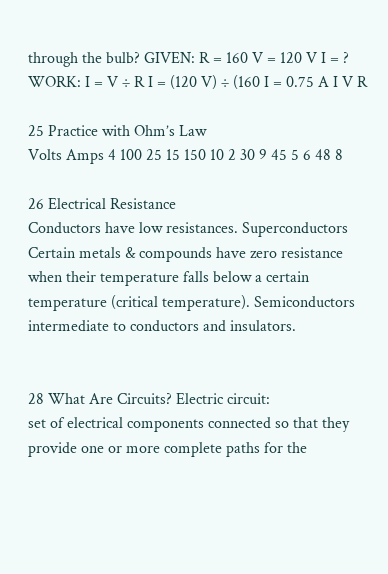through the bulb? GIVEN: R = 160 V = 120 V I = ? WORK: I = V ÷ R I = (120 V) ÷ (160 I = 0.75 A I V R

25 Practice with Ohm’s Law
Volts Amps 4 100 25 15 150 10 2 30 9 45 5 6 48 8

26 Electrical Resistance
Conductors have low resistances. Superconductors Certain metals & compounds have zero resistance when their temperature falls below a certain temperature (critical temperature). Semiconductors intermediate to conductors and insulators.


28 What Are Circuits? Electric circuit:
set of electrical components connected so that they provide one or more complete paths for the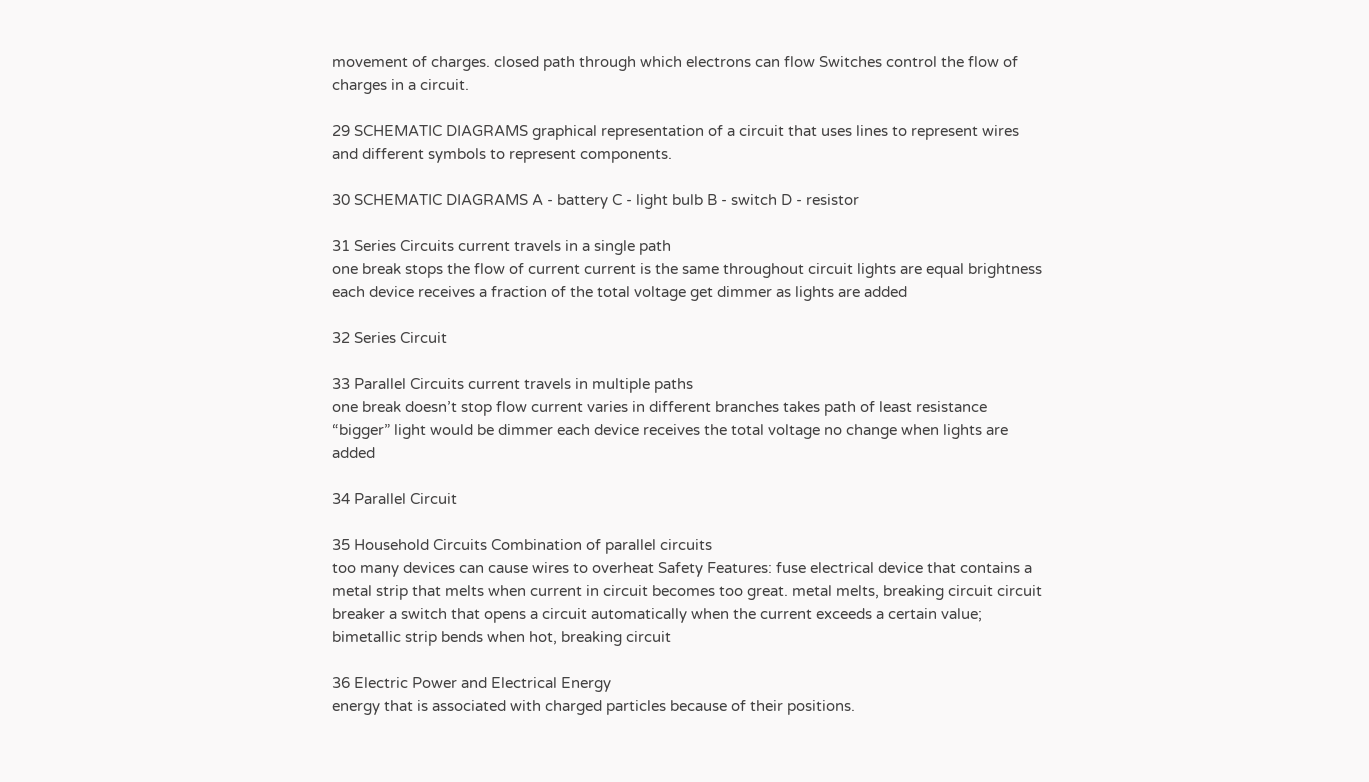movement of charges. closed path through which electrons can flow Switches control the flow of charges in a circuit.

29 SCHEMATIC DIAGRAMS graphical representation of a circuit that uses lines to represent wires and different symbols to represent components.

30 SCHEMATIC DIAGRAMS A - battery C - light bulb B - switch D - resistor

31 Series Circuits current travels in a single path
one break stops the flow of current current is the same throughout circuit lights are equal brightness each device receives a fraction of the total voltage get dimmer as lights are added

32 Series Circuit

33 Parallel Circuits current travels in multiple paths
one break doesn’t stop flow current varies in different branches takes path of least resistance “bigger” light would be dimmer each device receives the total voltage no change when lights are added

34 Parallel Circuit

35 Household Circuits Combination of parallel circuits
too many devices can cause wires to overheat Safety Features: fuse electrical device that contains a metal strip that melts when current in circuit becomes too great. metal melts, breaking circuit circuit breaker a switch that opens a circuit automatically when the current exceeds a certain value; bimetallic strip bends when hot, breaking circuit

36 Electric Power and Electrical Energy
energy that is associated with charged particles because of their positions.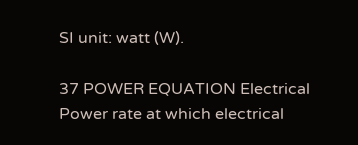SI unit: watt (W).

37 POWER EQUATION Electrical Power rate at which electrical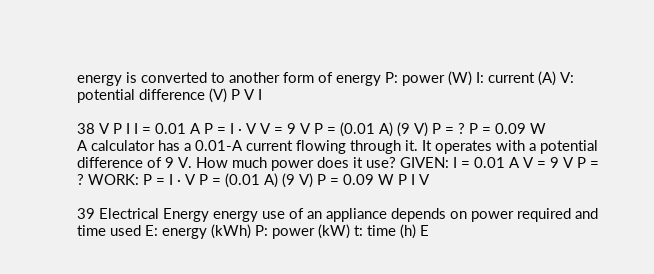energy is converted to another form of energy P: power (W) I: current (A) V: potential difference (V) P V I

38 V P I I = 0.01 A P = I · V V = 9 V P = (0.01 A) (9 V) P = ? P = 0.09 W
A calculator has a 0.01-A current flowing through it. It operates with a potential difference of 9 V. How much power does it use? GIVEN: I = 0.01 A V = 9 V P = ? WORK: P = I · V P = (0.01 A) (9 V) P = 0.09 W P I V

39 Electrical Energy energy use of an appliance depends on power required and time used E: energy (kWh) P: power (kW) t: time (h) E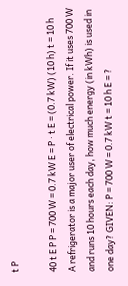t P

40 t E P P = 700 W = 0.7 kW E = P · t E = (0.7 kW) (10 h) t = 10 h
A refrigerator is a major user of electrical power. If it uses 700 W and runs 10 hours each day, how much energy (in kWh) is used in one day? GIVEN: P = 700 W = 0.7 kW t = 10 h E = ?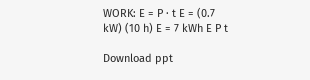WORK: E = P · t E = (0.7 kW) (10 h) E = 7 kWh E P t

Download ppt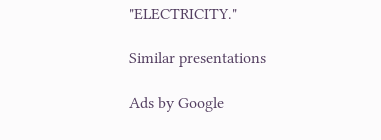"ELECTRICITY."

Similar presentations

Ads by Google